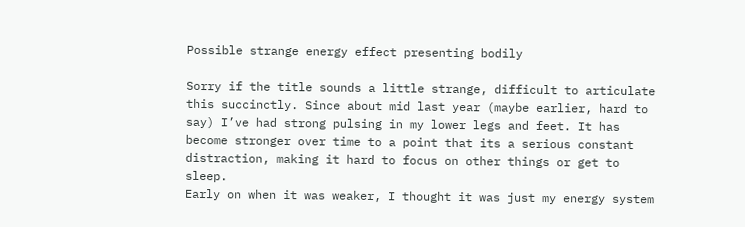Possible strange energy effect presenting bodily

Sorry if the title sounds a little strange, difficult to articulate this succinctly. Since about mid last year (maybe earlier, hard to say) I’ve had strong pulsing in my lower legs and feet. It has become stronger over time to a point that its a serious constant distraction, making it hard to focus on other things or get to sleep.
Early on when it was weaker, I thought it was just my energy system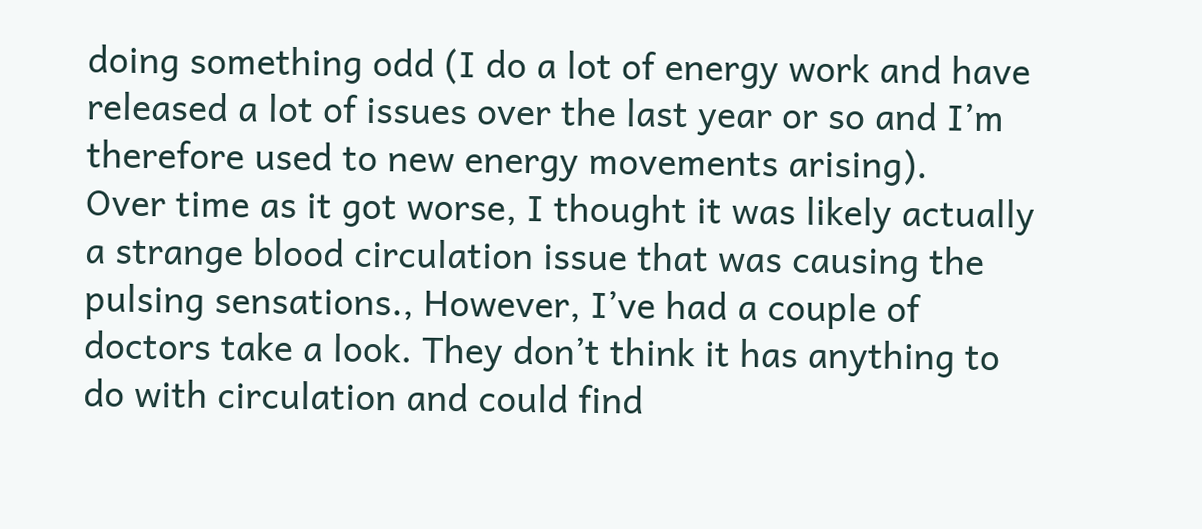doing something odd (I do a lot of energy work and have released a lot of issues over the last year or so and I’m therefore used to new energy movements arising).
Over time as it got worse, I thought it was likely actually a strange blood circulation issue that was causing the pulsing sensations., However, I’ve had a couple of doctors take a look. They don’t think it has anything to do with circulation and could find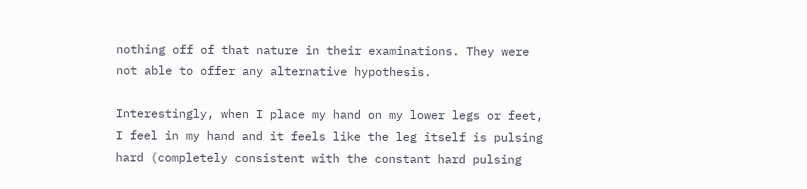nothing off of that nature in their examinations. They were not able to offer any alternative hypothesis.

Interestingly, when I place my hand on my lower legs or feet, I feel in my hand and it feels like the leg itself is pulsing hard (completely consistent with the constant hard pulsing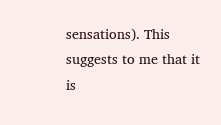sensations). This suggests to me that it is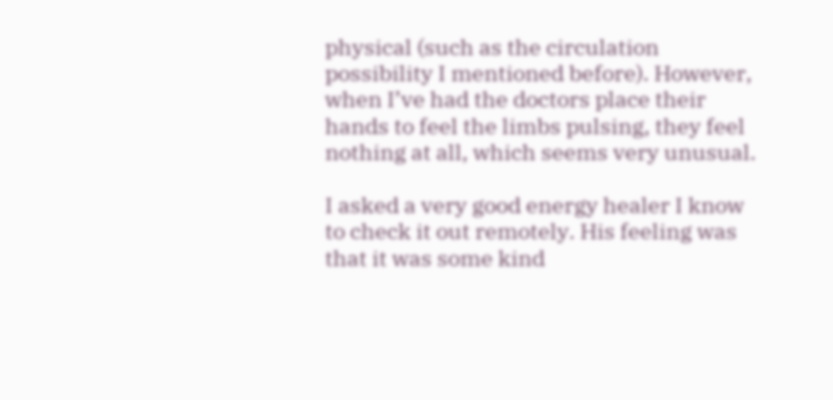physical (such as the circulation possibility I mentioned before). However, when I’ve had the doctors place their hands to feel the limbs pulsing, they feel nothing at all, which seems very unusual.

I asked a very good energy healer I know to check it out remotely. His feeling was that it was some kind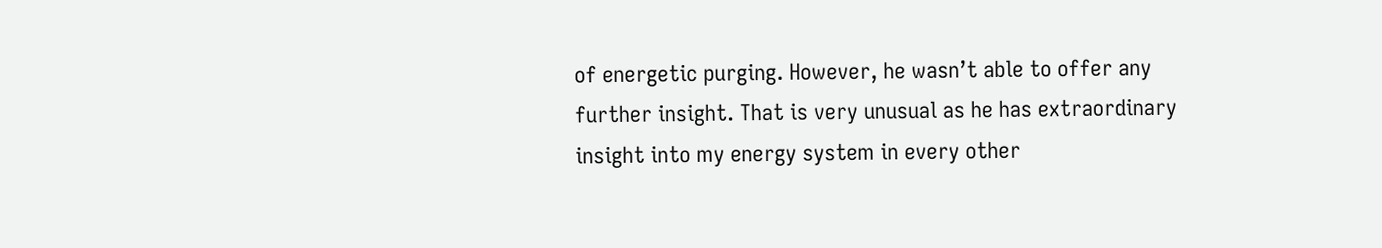of energetic purging. However, he wasn’t able to offer any further insight. That is very unusual as he has extraordinary insight into my energy system in every other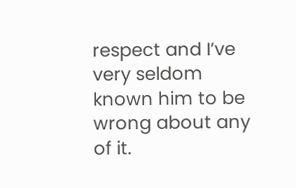respect and I’ve very seldom known him to be wrong about any of it.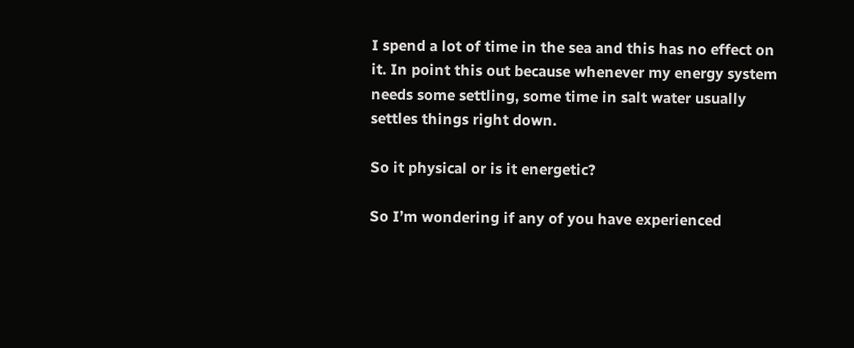I spend a lot of time in the sea and this has no effect on it. In point this out because whenever my energy system needs some settling, some time in salt water usually settles things right down.

So it physical or is it energetic?

So I’m wondering if any of you have experienced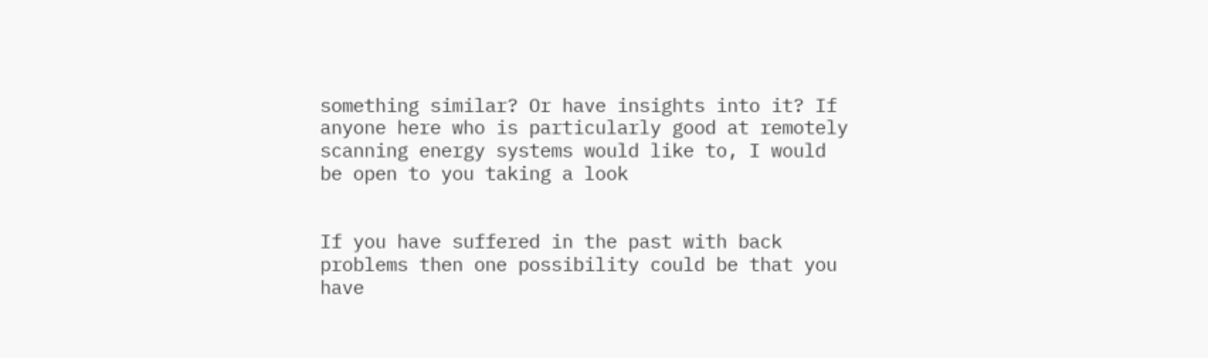something similar? Or have insights into it? If anyone here who is particularly good at remotely scanning energy systems would like to, I would be open to you taking a look


If you have suffered in the past with back problems then one possibility could be that you have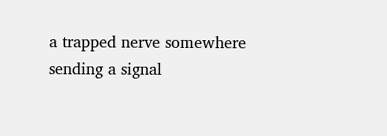a trapped nerve somewhere sending a signal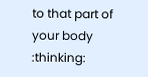to that part of your body :thinking: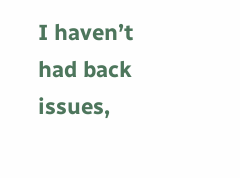I haven’t had back issues,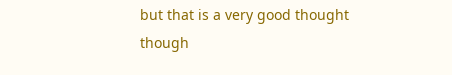but that is a very good thought though